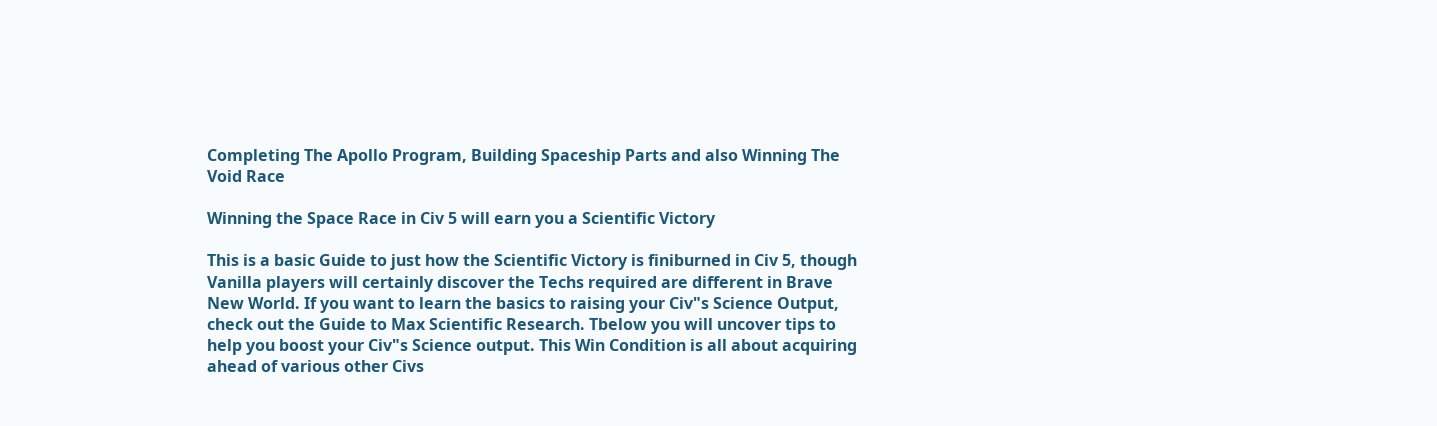Completing The Apollo Program, Building Spaceship Parts and also Winning The Void Race

Winning the Space Race in Civ 5 will earn you a Scientific Victory

This is a basic Guide to just how the Scientific Victory is finiburned in Civ 5, though Vanilla players will certainly discover the Techs required are different in Brave New World. If you want to learn the basics to raising your Civ"s Science Output, check out the Guide to Max Scientific Research. Tbelow you will uncover tips to help you boost your Civ"s Science output. This Win Condition is all about acquiring ahead of various other Civs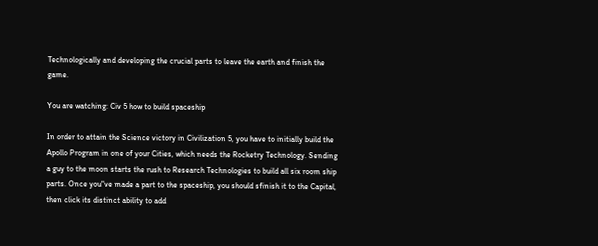Technologically and developing the crucial parts to leave the earth and finish the game.

You are watching: Civ 5 how to build spaceship

In order to attain the Science victory in Civilization 5, you have to initially build the Apollo Program in one of your Cities, which needs the Rocketry Technology. Sending a guy to the moon starts the rush to Research Technologies to build all six room ship parts. Once you"ve made a part to the spaceship, you should sfinish it to the Capital, then click its distinct ability to add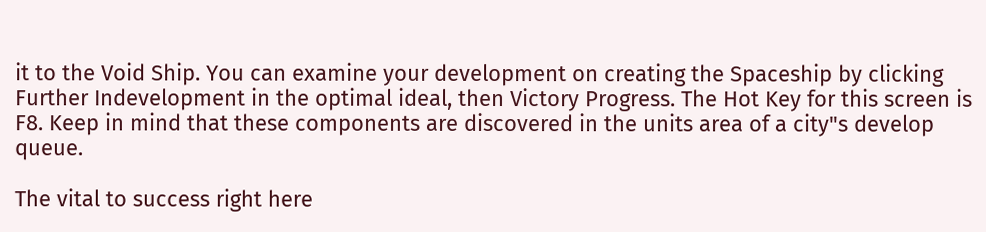it to the Void Ship. You can examine your development on creating the Spaceship by clicking Further Indevelopment in the optimal ideal, then Victory Progress. The Hot Key for this screen is F8. Keep in mind that these components are discovered in the units area of a city"s develop queue.

The vital to success right here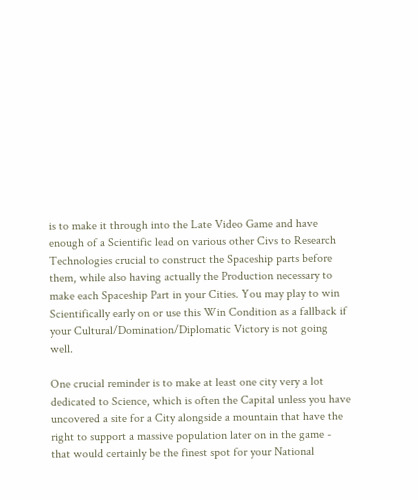is to make it through into the Late Video Game and have enough of a Scientific lead on various other Civs to Research Technologies crucial to construct the Spaceship parts before them, while also having actually the Production necessary to make each Spaceship Part in your Cities. You may play to win Scientifically early on or use this Win Condition as a fallback if your Cultural/Domination/Diplomatic Victory is not going well.

One crucial reminder is to make at least one city very a lot dedicated to Science, which is often the Capital unless you have uncovered a site for a City alongside a mountain that have the right to support a massive population later on in the game - that would certainly be the finest spot for your National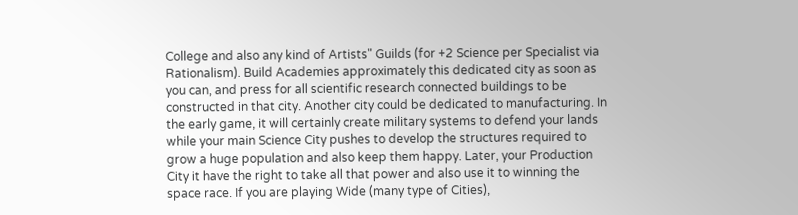College and also any kind of Artists" Guilds (for +2 Science per Specialist via Rationalism). Build Academies approximately this dedicated city as soon as you can, and press for all scientific research connected buildings to be constructed in that city. Another city could be dedicated to manufacturing. In the early game, it will certainly create military systems to defend your lands while your main Science City pushes to develop the structures required to grow a huge population and also keep them happy. Later, your Production City it have the right to take all that power and also use it to winning the space race. If you are playing Wide (many type of Cities),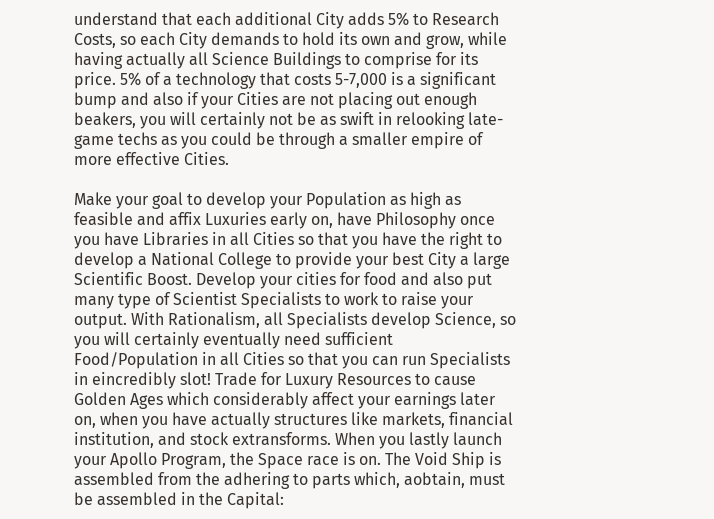understand that each additional City adds 5% to Research Costs, so each City demands to hold its own and grow, while having actually all Science Buildings to comprise for its price. 5% of a technology that costs 5-7,000 is a significant bump and also if your Cities are not placing out enough beakers, you will certainly not be as swift in relooking late-game techs as you could be through a smaller empire of more effective Cities.

Make your goal to develop your Population as high as feasible and affix Luxuries early on, have Philosophy once you have Libraries in all Cities so that you have the right to develop a National College to provide your best City a large Scientific Boost. Develop your cities for food and also put many type of Scientist Specialists to work to raise your output. With Rationalism, all Specialists develop Science, so you will certainly eventually need sufficient Food/Population in all Cities so that you can run Specialists in eincredibly slot! Trade for Luxury Resources to cause Golden Ages which considerably affect your earnings later on, when you have actually structures like markets, financial institution, and stock extransforms. When you lastly launch your Apollo Program, the Space race is on. The Void Ship is assembled from the adhering to parts which, aobtain, must be assembled in the Capital: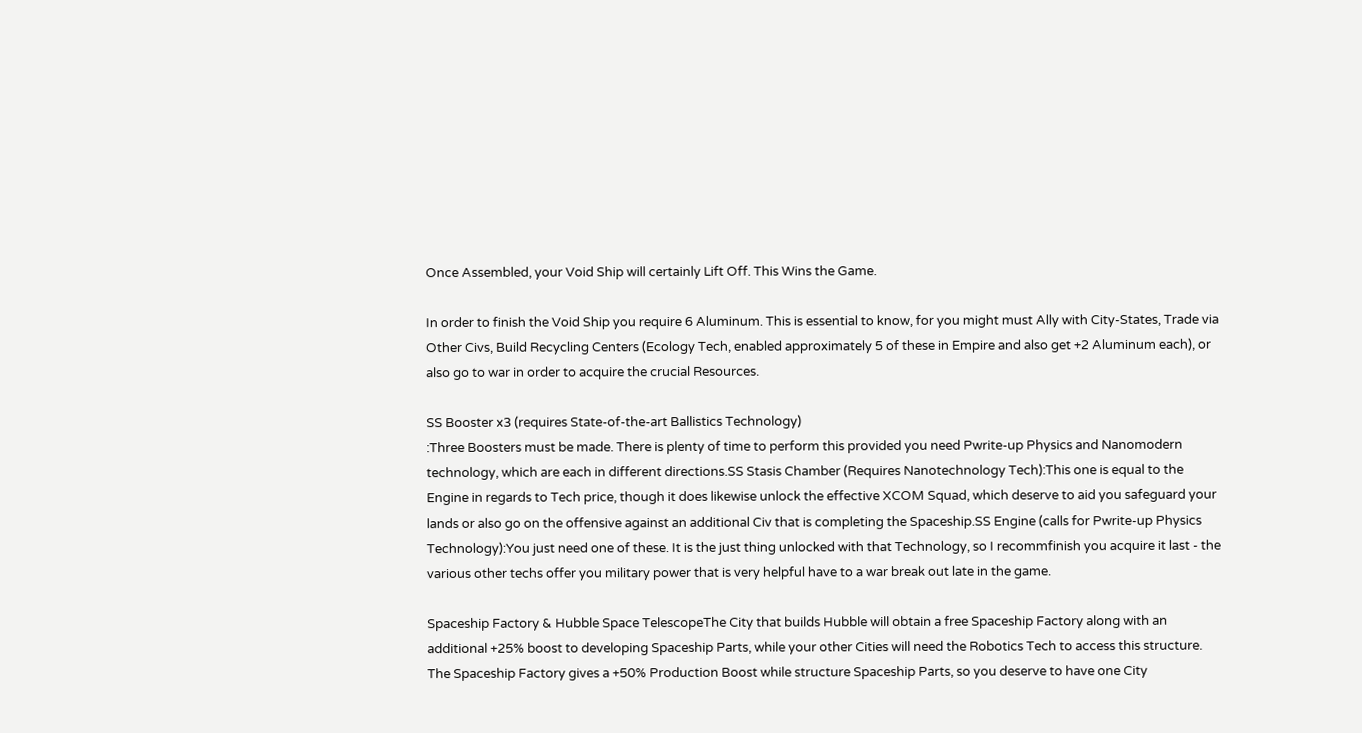Once Assembled, your Void Ship will certainly Lift Off. This Wins the Game.

In order to finish the Void Ship you require 6 Aluminum. This is essential to know, for you might must Ally with City-States, Trade via Other Civs, Build Recycling Centers (Ecology Tech, enabled approximately 5 of these in Empire and also get +2 Aluminum each), or also go to war in order to acquire the crucial Resources.

SS Booster x3 (requires State-of-the-art Ballistics Technology)
:Three Boosters must be made. There is plenty of time to perform this provided you need Pwrite-up Physics and Nanomodern technology, which are each in different directions.SS Stasis Chamber (Requires Nanotechnology Tech):This one is equal to the Engine in regards to Tech price, though it does likewise unlock the effective XCOM Squad, which deserve to aid you safeguard your lands or also go on the offensive against an additional Civ that is completing the Spaceship.SS Engine (calls for Pwrite-up Physics Technology):You just need one of these. It is the just thing unlocked with that Technology, so I recommfinish you acquire it last - the various other techs offer you military power that is very helpful have to a war break out late in the game.

Spaceship Factory & Hubble Space TelescopeThe City that builds Hubble will obtain a free Spaceship Factory along with an additional +25% boost to developing Spaceship Parts, while your other Cities will need the Robotics Tech to access this structure. The Spaceship Factory gives a +50% Production Boost while structure Spaceship Parts, so you deserve to have one City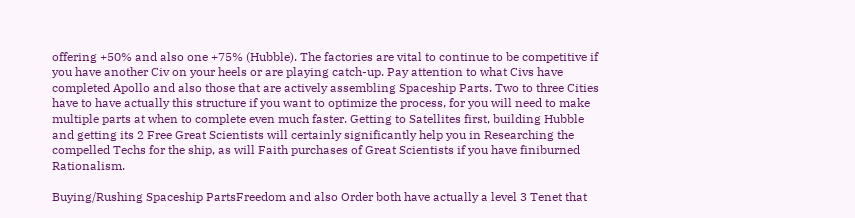offering +50% and also one +75% (Hubble). The factories are vital to continue to be competitive if you have another Civ on your heels or are playing catch-up. Pay attention to what Civs have completed Apollo and also those that are actively assembling Spaceship Parts. Two to three Cities have to have actually this structure if you want to optimize the process, for you will need to make multiple parts at when to complete even much faster. Getting to Satellites first, building Hubble and getting its 2 Free Great Scientists will certainly significantly help you in Researching the compelled Techs for the ship, as will Faith purchases of Great Scientists if you have finiburned Rationalism.

Buying/Rushing Spaceship PartsFreedom and also Order both have actually a level 3 Tenet that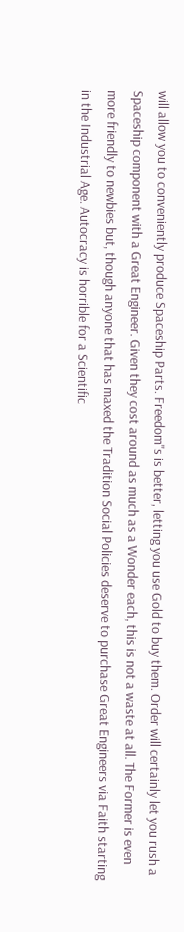will allow you to conveniently produce Spaceship Parts. Freedom"s is better, letting you use Gold to buy them. Order will certainly let you rush a Spaceship component with a Great Engineer. Given they cost around as much as a Wonder each, this is not a waste at all. The Former is even more friendly to newbies but, though anyone that has maxed the Tradition Social Policies deserve to purchase Great Engineers via Faith starting in the Industrial Age. Autocracy is horrible for a Scientific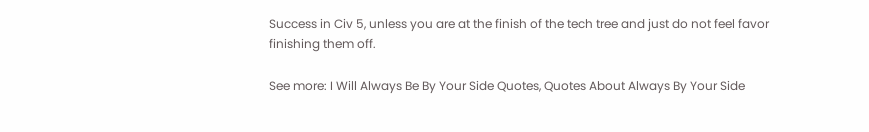Success in Civ 5, unless you are at the finish of the tech tree and just do not feel favor finishing them off.

See more: I Will Always Be By Your Side Quotes, Quotes About Always By Your Side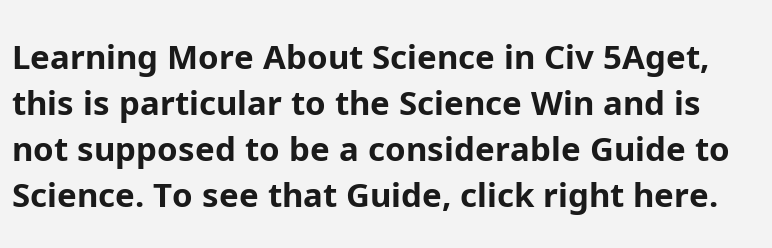Learning More About Science in Civ 5Aget, this is particular to the Science Win and is not supposed to be a considerable Guide to Science. To see that Guide, click right here.